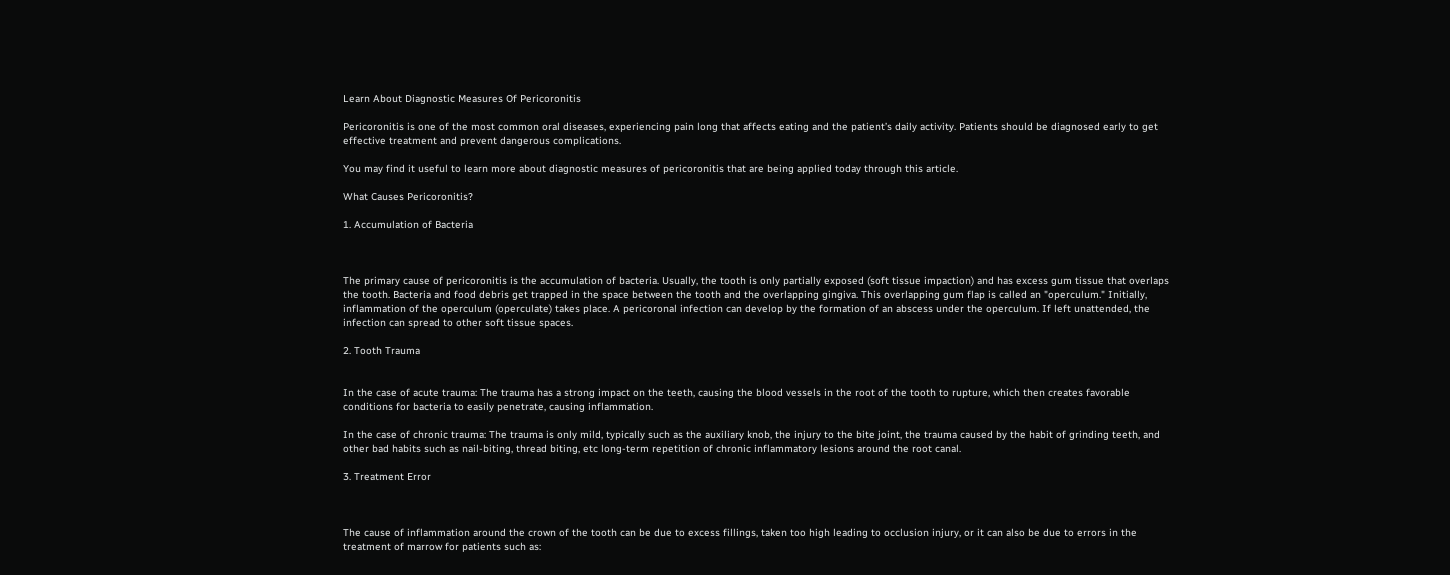Learn About Diagnostic Measures Of Pericoronitis

Pericoronitis is one of the most common oral diseases, experiencing pain long that affects eating and the patient’s daily activity. Patients should be diagnosed early to get effective treatment and prevent dangerous complications.

You may find it useful to learn more about diagnostic measures of pericoronitis that are being applied today through this article.

What Causes Pericoronitis?

1. Accumulation of Bacteria



The primary cause of pericoronitis is the accumulation of bacteria. Usually, the tooth is only partially exposed (soft tissue impaction) and has excess gum tissue that overlaps the tooth. Bacteria and food debris get trapped in the space between the tooth and the overlapping gingiva. This overlapping gum flap is called an "operculum." Initially, inflammation of the operculum (operculate) takes place. A pericoronal infection can develop by the formation of an abscess under the operculum. If left unattended, the infection can spread to other soft tissue spaces.

2. Tooth Trauma


In the case of acute trauma: The trauma has a strong impact on the teeth, causing the blood vessels in the root of the tooth to rupture, which then creates favorable conditions for bacteria to easily penetrate, causing inflammation.

In the case of chronic trauma: The trauma is only mild, typically such as the auxiliary knob, the injury to the bite joint, the trauma caused by the habit of grinding teeth, and other bad habits such as nail-biting, thread biting, etc long-term repetition of chronic inflammatory lesions around the root canal.

3. Treatment Error



The cause of inflammation around the crown of the tooth can be due to excess fillings, taken too high leading to occlusion injury, or it can also be due to errors in the treatment of marrow for patients such as: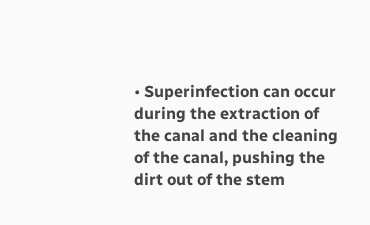• Superinfection can occur during the extraction of the canal and the cleaning of the canal, pushing the dirt out of the stem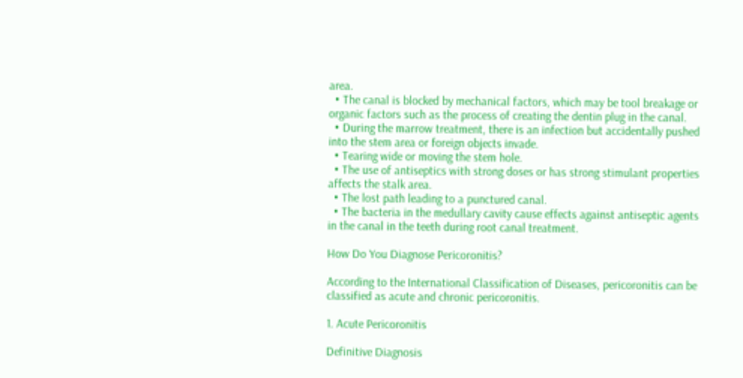area.
  • The canal is blocked by mechanical factors, which may be tool breakage or organic factors such as the process of creating the dentin plug in the canal.
  • During the marrow treatment, there is an infection but accidentally pushed into the stem area or foreign objects invade.
  • Tearing wide or moving the stem hole.
  • The use of antiseptics with strong doses or has strong stimulant properties affects the stalk area.
  • The lost path leading to a punctured canal.
  • The bacteria in the medullary cavity cause effects against antiseptic agents in the canal in the teeth during root canal treatment.

How Do You Diagnose Pericoronitis?

According to the International Classification of Diseases, pericoronitis can be classified as acute and chronic pericoronitis.

1. Acute Pericoronitis

Definitive Diagnosis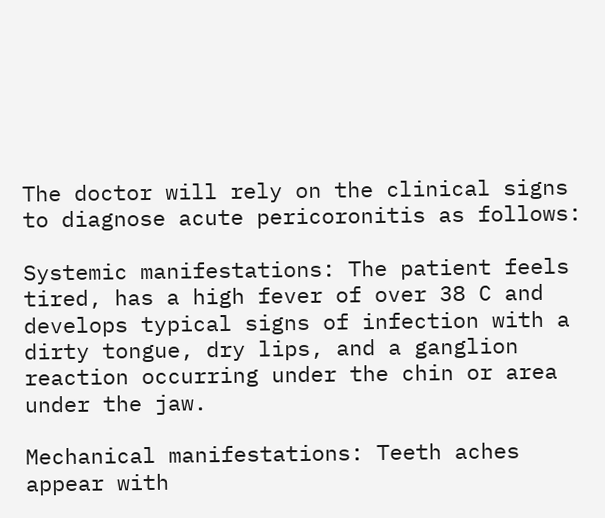The doctor will rely on the clinical signs to diagnose acute pericoronitis as follows:

Systemic manifestations: The patient feels tired, has a high fever of over 38 C and develops typical signs of infection with a dirty tongue, dry lips, and a ganglion reaction occurring under the chin or area under the jaw.

Mechanical manifestations: Teeth aches appear with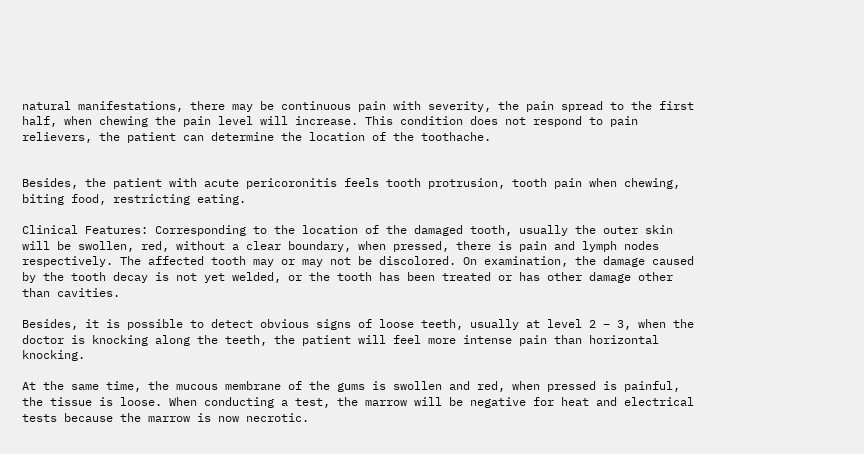natural manifestations, there may be continuous pain with severity, the pain spread to the first half, when chewing the pain level will increase. This condition does not respond to pain relievers, the patient can determine the location of the toothache.


Besides, the patient with acute pericoronitis feels tooth protrusion, tooth pain when chewing, biting food, restricting eating.

Clinical Features: Corresponding to the location of the damaged tooth, usually the outer skin will be swollen, red, without a clear boundary, when pressed, there is pain and lymph nodes respectively. The affected tooth may or may not be discolored. On examination, the damage caused by the tooth decay is not yet welded, or the tooth has been treated or has other damage other than cavities.

Besides, it is possible to detect obvious signs of loose teeth, usually at level 2 – 3, when the doctor is knocking along the teeth, the patient will feel more intense pain than horizontal knocking.

At the same time, the mucous membrane of the gums is swollen and red, when pressed is painful, the tissue is loose. When conducting a test, the marrow will be negative for heat and electrical tests because the marrow is now necrotic.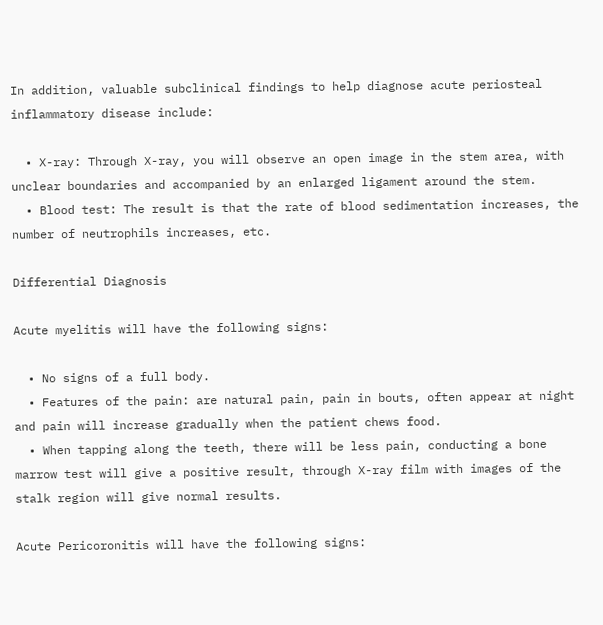In addition, valuable subclinical findings to help diagnose acute periosteal inflammatory disease include:

  • X-ray: Through X-ray, you will observe an open image in the stem area, with unclear boundaries and accompanied by an enlarged ligament around the stem.
  • Blood test: The result is that the rate of blood sedimentation increases, the number of neutrophils increases, etc.

Differential Diagnosis

Acute myelitis will have the following signs:

  • No signs of a full body.
  • Features of the pain: are natural pain, pain in bouts, often appear at night and pain will increase gradually when the patient chews food.
  • When tapping along the teeth, there will be less pain, conducting a bone marrow test will give a positive result, through X-ray film with images of the stalk region will give normal results.

Acute Pericoronitis will have the following signs: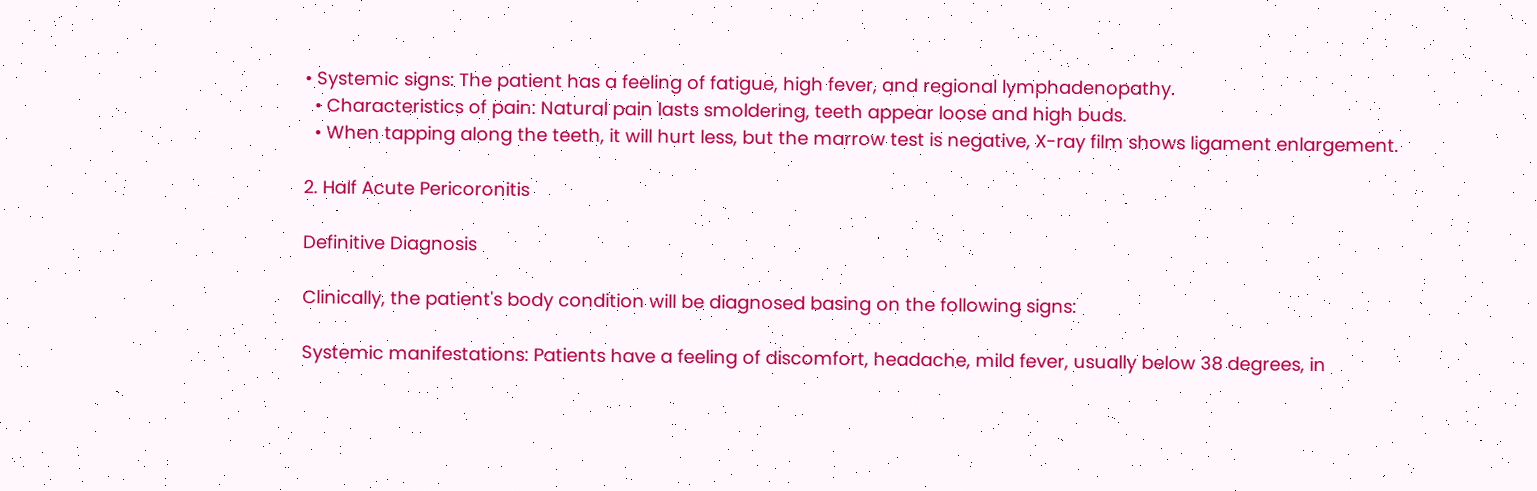• Systemic signs: The patient has a feeling of fatigue, high fever, and regional lymphadenopathy.
  • Characteristics of pain: Natural pain lasts smoldering, teeth appear loose and high buds.
  • When tapping along the teeth, it will hurt less, but the marrow test is negative, X-ray film shows ligament enlargement.

2. Half Acute Pericoronitis

Definitive Diagnosis

Clinically, the patient's body condition will be diagnosed basing on the following signs:

Systemic manifestations: Patients have a feeling of discomfort, headache, mild fever, usually below 38 degrees, in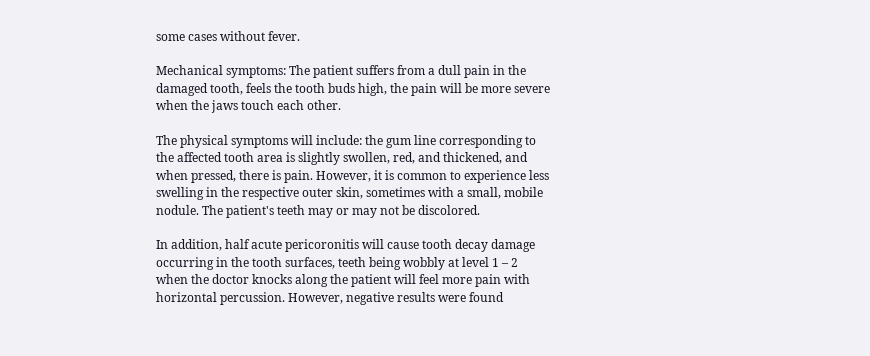some cases without fever.

Mechanical symptoms: The patient suffers from a dull pain in the damaged tooth, feels the tooth buds high, the pain will be more severe when the jaws touch each other.

The physical symptoms will include: the gum line corresponding to the affected tooth area is slightly swollen, red, and thickened, and when pressed, there is pain. However, it is common to experience less swelling in the respective outer skin, sometimes with a small, mobile nodule. The patient's teeth may or may not be discolored.

In addition, half acute pericoronitis will cause tooth decay damage occurring in the tooth surfaces, teeth being wobbly at level 1 – 2 when the doctor knocks along the patient will feel more pain with horizontal percussion. However, negative results were found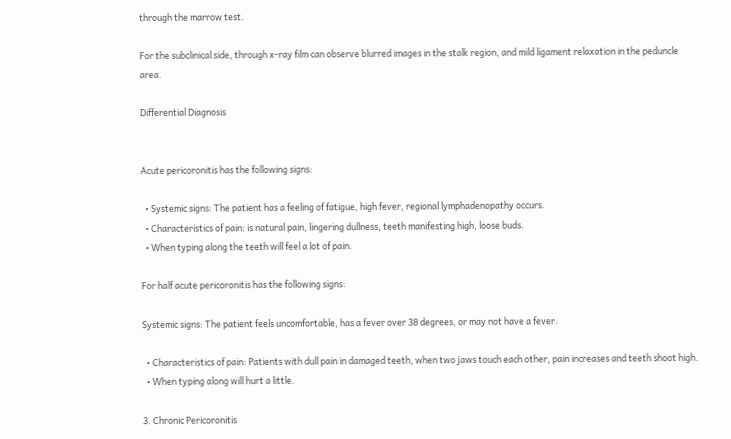through the marrow test.

For the subclinical side, through x-ray film can observe blurred images in the stalk region, and mild ligament relaxation in the peduncle area.

Differential Diagnosis


Acute pericoronitis has the following signs:

  • Systemic signs: The patient has a feeling of fatigue, high fever, regional lymphadenopathy occurs.
  • Characteristics of pain: is natural pain, lingering dullness, teeth manifesting high, loose buds.
  • When typing along the teeth will feel a lot of pain.

For half acute pericoronitis has the following signs:

Systemic signs: The patient feels uncomfortable, has a fever over 38 degrees, or may not have a fever.

  • Characteristics of pain: Patients with dull pain in damaged teeth, when two jaws touch each other, pain increases and teeth shoot high.
  • When typing along will hurt a little.

3. Chronic Pericoronitis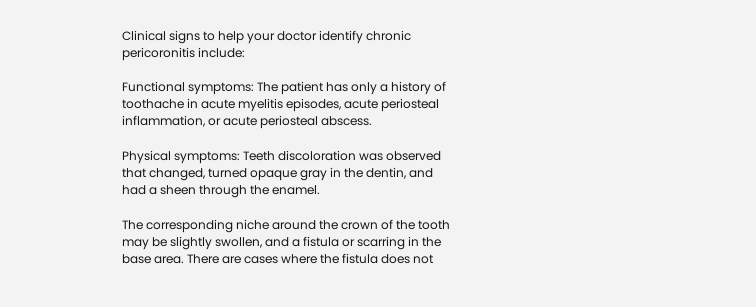Clinical signs to help your doctor identify chronic pericoronitis include:

Functional symptoms: The patient has only a history of toothache in acute myelitis episodes, acute periosteal inflammation, or acute periosteal abscess.

Physical symptoms: Teeth discoloration was observed that changed, turned opaque gray in the dentin, and had a sheen through the enamel.

The corresponding niche around the crown of the tooth may be slightly swollen, and a fistula or scarring in the base area. There are cases where the fistula does not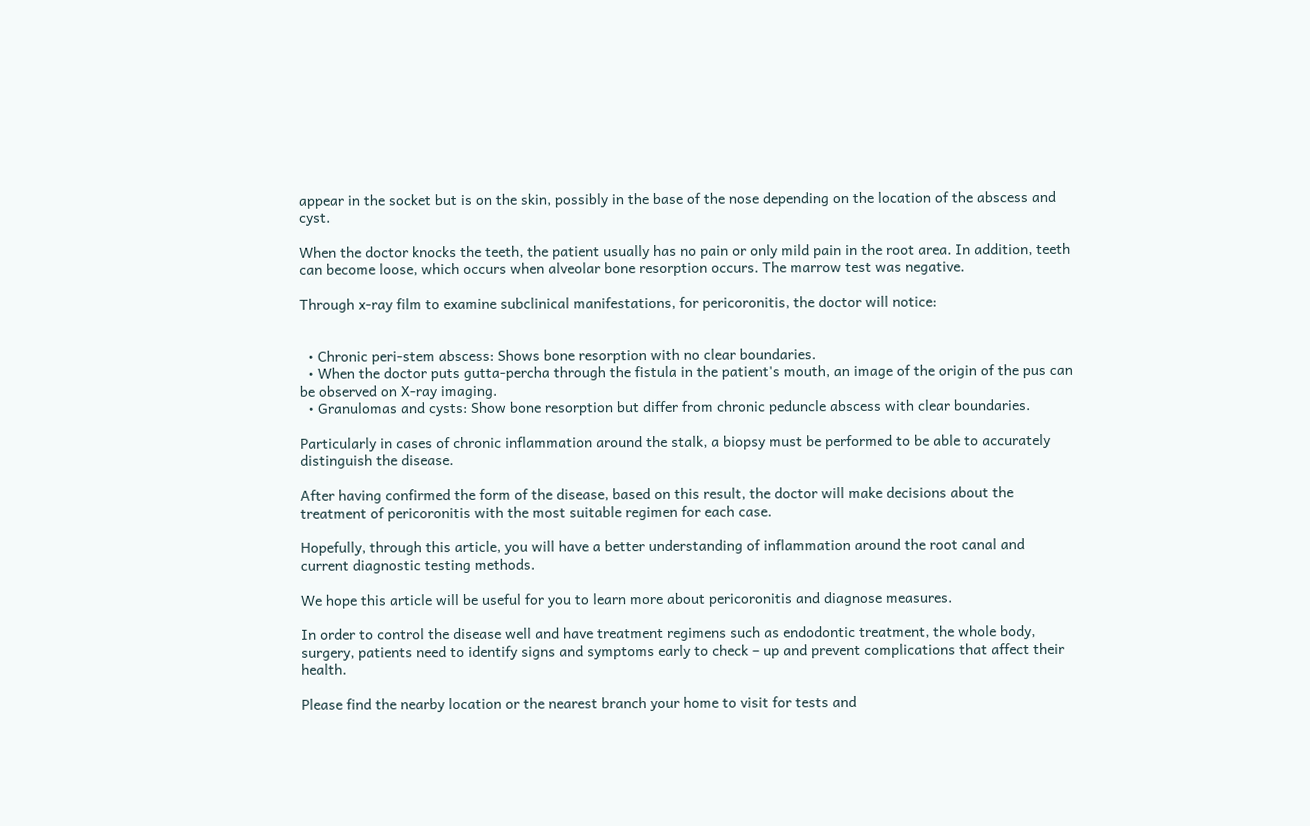appear in the socket but is on the skin, possibly in the base of the nose depending on the location of the abscess and cyst.

When the doctor knocks the teeth, the patient usually has no pain or only mild pain in the root area. In addition, teeth can become loose, which occurs when alveolar bone resorption occurs. The marrow test was negative.

Through x-ray film to examine subclinical manifestations, for pericoronitis, the doctor will notice:


  • Chronic peri-stem abscess: Shows bone resorption with no clear boundaries.
  • When the doctor puts gutta-percha through the fistula in the patient's mouth, an image of the origin of the pus can be observed on X-ray imaging.
  • Granulomas and cysts: Show bone resorption but differ from chronic peduncle abscess with clear boundaries.

Particularly in cases of chronic inflammation around the stalk, a biopsy must be performed to be able to accurately distinguish the disease.

After having confirmed the form of the disease, based on this result, the doctor will make decisions about the treatment of pericoronitis with the most suitable regimen for each case.

Hopefully, through this article, you will have a better understanding of inflammation around the root canal and current diagnostic testing methods.

We hope this article will be useful for you to learn more about pericoronitis and diagnose measures.

In order to control the disease well and have treatment regimens such as endodontic treatment, the whole body, surgery, patients need to identify signs and symptoms early to check – up and prevent complications that affect their health.

Please find the nearby location or the nearest branch your home to visit for tests and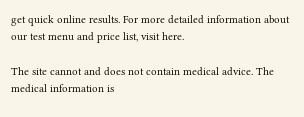get quick online results. For more detailed information about our test menu and price list, visit here.

The site cannot and does not contain medical advice. The medical information is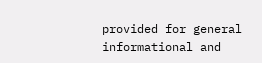provided for general informational and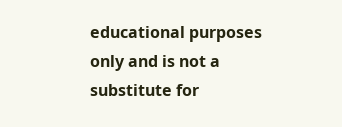educational purposes only and is not a substitute for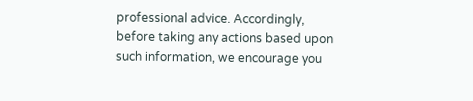professional advice. Accordingly, before taking any actions based upon such information, we encourage you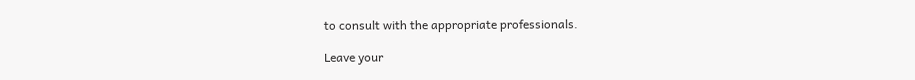to consult with the appropriate professionals.

Leave your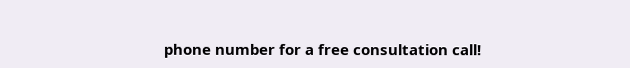phone number for a free consultation call!